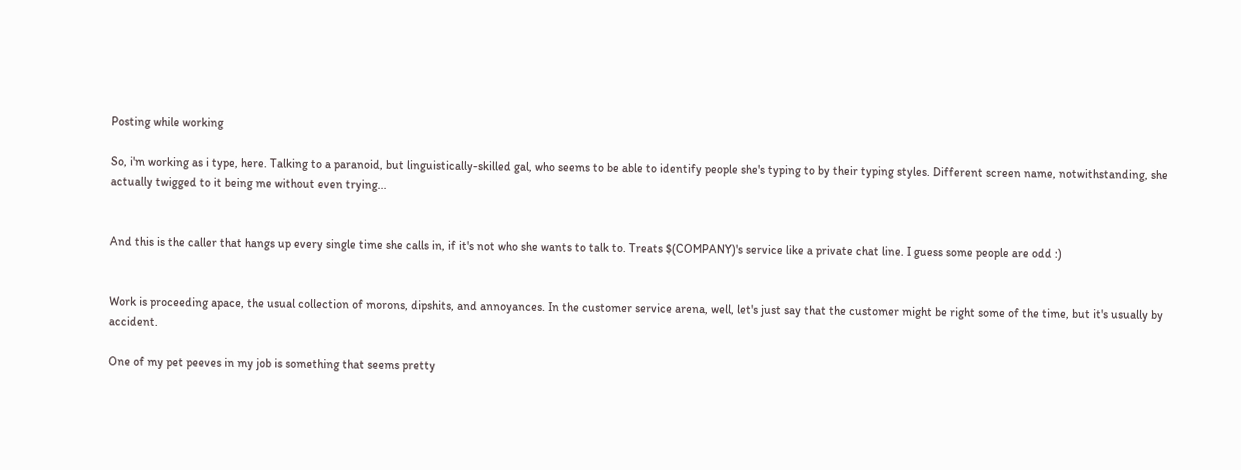Posting while working

So, i'm working as i type, here. Talking to a paranoid, but linguistically-skilled gal, who seems to be able to identify people she's typing to by their typing styles. Different screen name, notwithstanding, she actually twigged to it being me without even trying...


And this is the caller that hangs up every single time she calls in, if it's not who she wants to talk to. Treats $(COMPANY)'s service like a private chat line. I guess some people are odd :)


Work is proceeding apace, the usual collection of morons, dipshits, and annoyances. In the customer service arena, well, let's just say that the customer might be right some of the time, but it's usually by accident.

One of my pet peeves in my job is something that seems pretty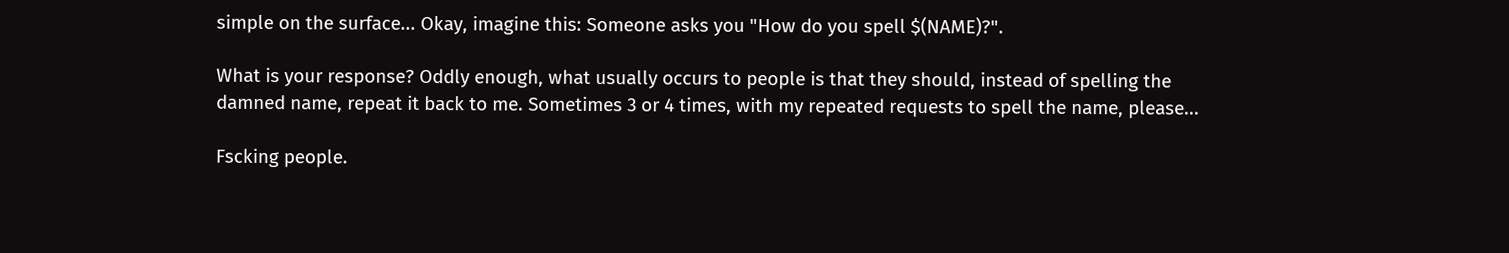simple on the surface... Okay, imagine this: Someone asks you "How do you spell $(NAME)?".

What is your response? Oddly enough, what usually occurs to people is that they should, instead of spelling the damned name, repeat it back to me. Sometimes 3 or 4 times, with my repeated requests to spell the name, please...

Fscking people.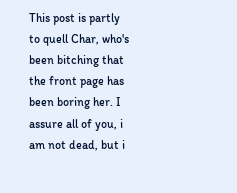This post is partly to quell Char, who's been bitching that the front page has been boring her. I assure all of you, i am not dead, but i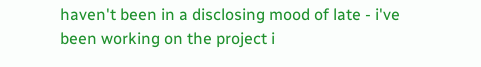haven't been in a disclosing mood of late - i've been working on the project i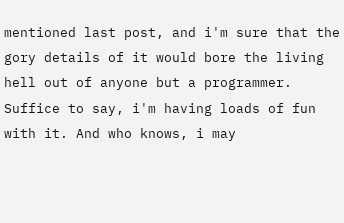mentioned last post, and i'm sure that the gory details of it would bore the living hell out of anyone but a programmer. Suffice to say, i'm having loads of fun with it. And who knows, i may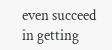even succeed in getting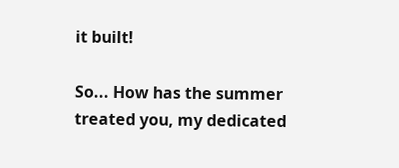it built!

So... How has the summer treated you, my dedicated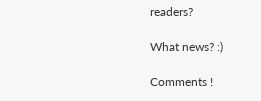readers?

What news? :)

Comments !